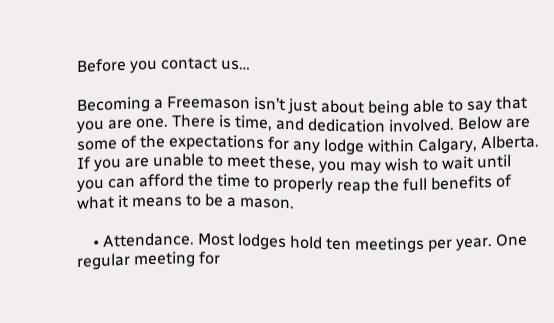Before you contact us…

Becoming a Freemason isn’t just about being able to say that you are one. There is time, and dedication involved. Below are some of the expectations for any lodge within Calgary, Alberta. If you are unable to meet these, you may wish to wait until you can afford the time to properly reap the full benefits of what it means to be a mason.

    • Attendance. Most lodges hold ten meetings per year. One regular meeting for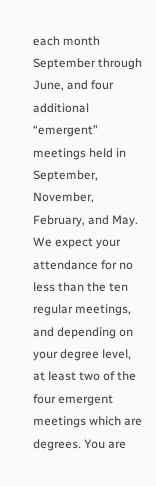each month September through June, and four additional “emergent” meetings held in September, November, February, and May. We expect your attendance for no less than the ten regular meetings, and depending on your degree level, at least two of the four emergent meetings which are degrees. You are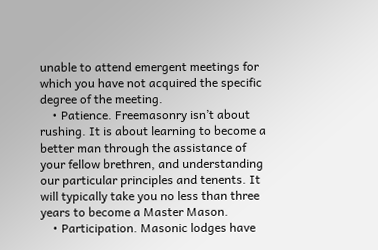unable to attend emergent meetings for which you have not acquired the specific degree of the meeting.
    • Patience. Freemasonry isn’t about rushing. It is about learning to become a better man through the assistance of your fellow brethren, and understanding our particular principles and tenents. It will typically take you no less than three years to become a Master Mason.
    • Participation. Masonic lodges have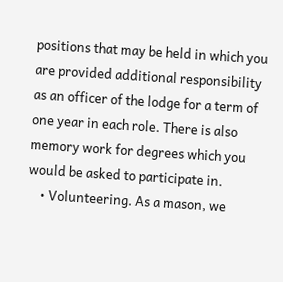positions that may be held in which you are provided additional responsibility as an officer of the lodge for a term of one year in each role. There is also memory work for degrees which you would be asked to participate in.
    • Volunteering. As a mason, we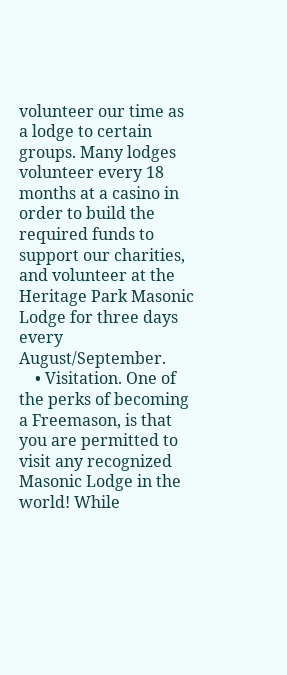volunteer our time as a lodge to certain groups. Many lodges volunteer every 18 months at a casino in order to build the required funds to support our charities, and volunteer at the Heritage Park Masonic Lodge for three days every August/September.
    • Visitation. One of the perks of becoming a Freemason, is that you are permitted to visit any recognized Masonic Lodge in the world! While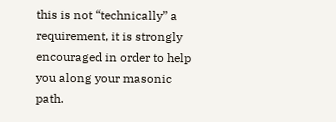this is not “technically” a requirement, it is strongly encouraged in order to help you along your masonic path.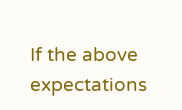If the above expectations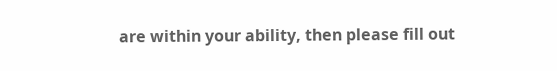are within your ability, then please fill out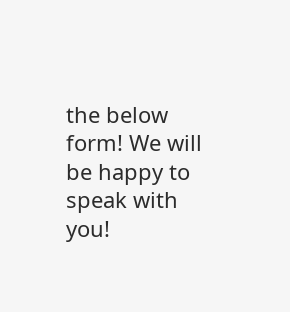the below form! We will be happy to speak with you!